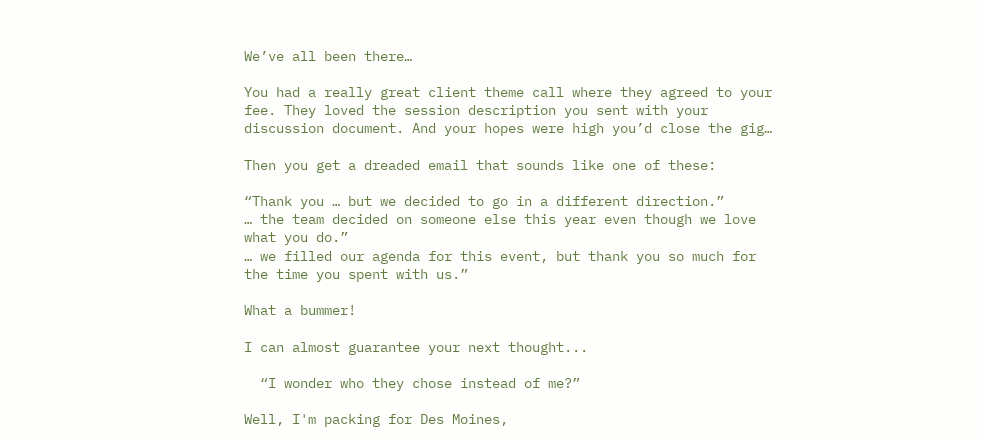We’ve all been there…

You had a really great client theme call where they agreed to your fee. They loved the session description you sent with your discussion document. And your hopes were high you’d close the gig…

Then you get a dreaded email that sounds like one of these:

“Thank you … but we decided to go in a different direction.”
… the team decided on someone else this year even though we love what you do.”
… we filled our agenda for this event, but thank you so much for the time you spent with us.”

What a bummer!

I can almost guarantee your next thought...

  “I wonder who they chose instead of me?”

Well, I'm packing for Des Moines,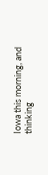Iowa this morning, and thinking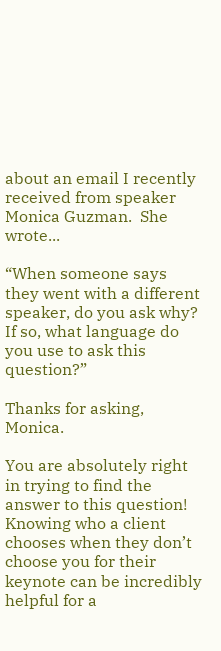about an email I recently received from speaker Monica Guzman.  She wrote...

“When someone says they went with a different speaker, do you ask why? If so, what language do you use to ask this question?”

Thanks for asking, Monica.

You are absolutely right in trying to find the answer to this question! Knowing who a client chooses when they don’t choose you for their keynote can be incredibly helpful for a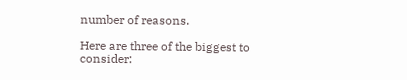number of reasons.

Here are three of the biggest to consider: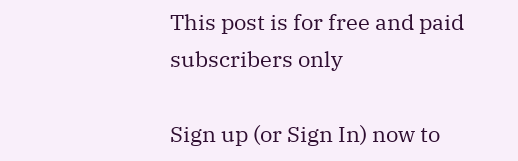This post is for free and paid subscribers only

Sign up (or Sign In) now to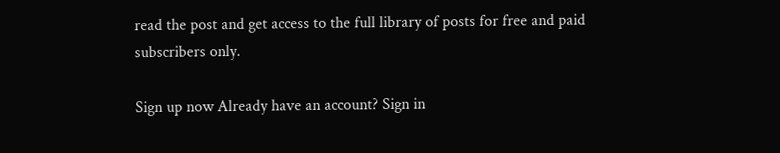read the post and get access to the full library of posts for free and paid subscribers only.

Sign up now Already have an account? Sign in